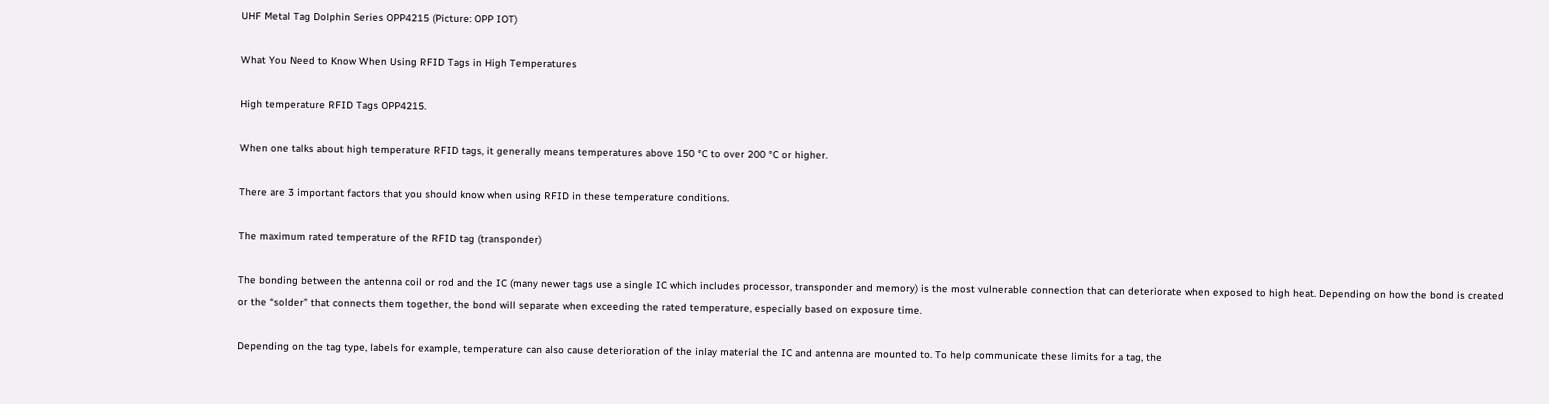UHF Metal Tag Dolphin Series OPP4215 (Picture: OPP IOT)

What You Need to Know When Using RFID Tags in High Temperatures

High temperature RFID Tags OPP4215.

When one talks about high temperature RFID tags, it generally means temperatures above 150 °C to over 200 °C or higher.

There are 3 important factors that you should know when using RFID in these temperature conditions.

The maximum rated temperature of the RFID tag (transponder)

The bonding between the antenna coil or rod and the IC (many newer tags use a single IC which includes processor, transponder and memory) is the most vulnerable connection that can deteriorate when exposed to high heat. Depending on how the bond is created or the “solder” that connects them together, the bond will separate when exceeding the rated temperature, especially based on exposure time.

Depending on the tag type, labels for example, temperature can also cause deterioration of the inlay material the IC and antenna are mounted to. To help communicate these limits for a tag, the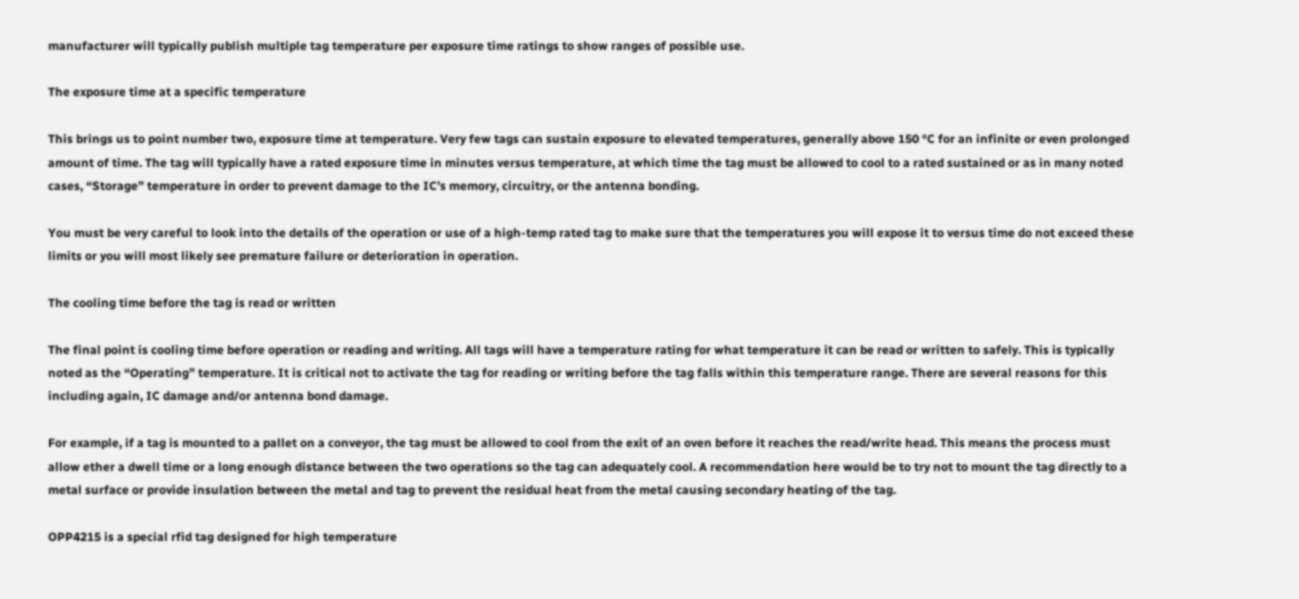manufacturer will typically publish multiple tag temperature per exposure time ratings to show ranges of possible use.

The exposure time at a specific temperature

This brings us to point number two, exposure time at temperature. Very few tags can sustain exposure to elevated temperatures, generally above 150 °C for an infinite or even prolonged amount of time. The tag will typically have a rated exposure time in minutes versus temperature, at which time the tag must be allowed to cool to a rated sustained or as in many noted cases, “Storage” temperature in order to prevent damage to the IC’s memory, circuitry, or the antenna bonding.

You must be very careful to look into the details of the operation or use of a high-temp rated tag to make sure that the temperatures you will expose it to versus time do not exceed these limits or you will most likely see premature failure or deterioration in operation.

The cooling time before the tag is read or written

The final point is cooling time before operation or reading and writing. All tags will have a temperature rating for what temperature it can be read or written to safely. This is typically noted as the “Operating” temperature. It is critical not to activate the tag for reading or writing before the tag falls within this temperature range. There are several reasons for this including again, IC damage and/or antenna bond damage.

For example, if a tag is mounted to a pallet on a conveyor, the tag must be allowed to cool from the exit of an oven before it reaches the read/write head. This means the process must allow ether a dwell time or a long enough distance between the two operations so the tag can adequately cool. A recommendation here would be to try not to mount the tag directly to a metal surface or provide insulation between the metal and tag to prevent the residual heat from the metal causing secondary heating of the tag.

OPP4215 is a special rfid tag designed for high temperature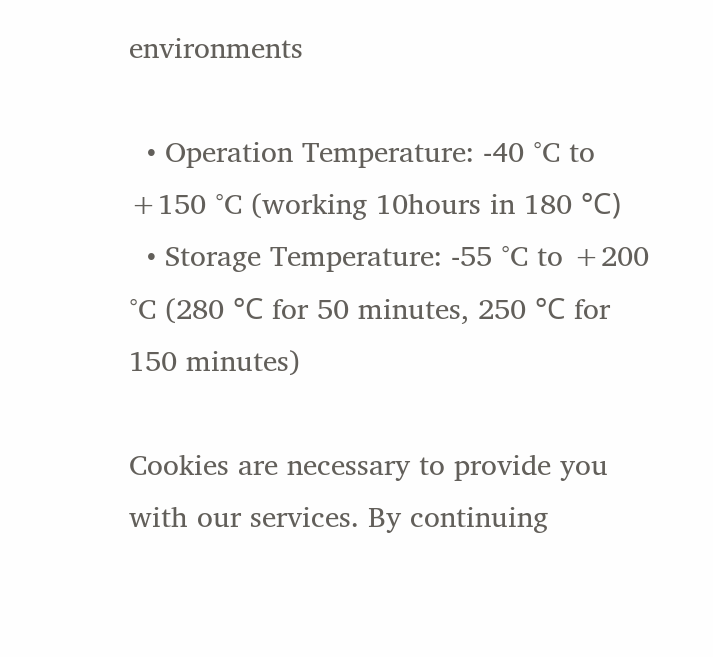environments

  • Operation Temperature: -40 °C to +150 °C (working 10hours in 180 °С)
  • Storage Temperature: -55 °C to +200 °C (280 °С for 50 minutes, 250 °С for 150 minutes)

Cookies are necessary to provide you with our services. By continuing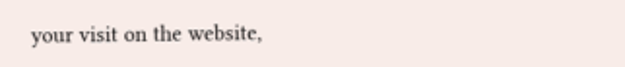your visit on the website,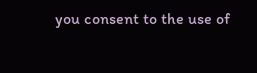you consent to the use of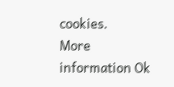cookies.
More information Ok